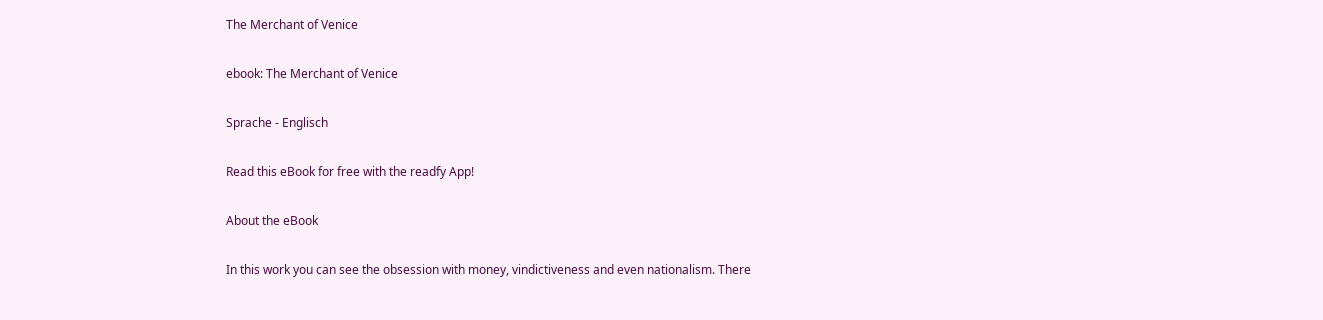The Merchant of Venice

ebook: The Merchant of Venice

Sprache - Englisch

Read this eBook for free with the readfy App!

About the eBook

In this work you can see the obsession with money, vindictiveness and even nationalism. There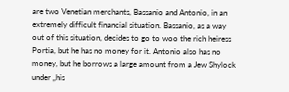are two Venetian merchants, Bassanio and Antonio, in an extremely difficult financial situation. Bassanio, as a way out of this situation, decides to go to woo the rich heiress Portia, but he has no money for it. Antonio also has no money, but he borrows a large amount from a Jew Shylock under „his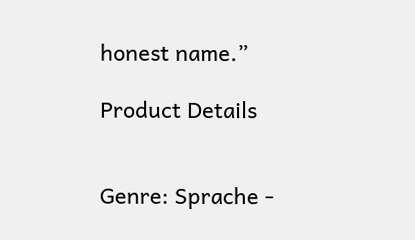honest name.”

Product Details


Genre: Sprache -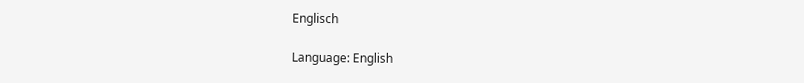Englisch

Language: English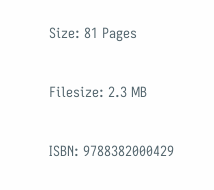Size: 81 Pages

Filesize: 2.3 MB

ISBN: 9788382000429